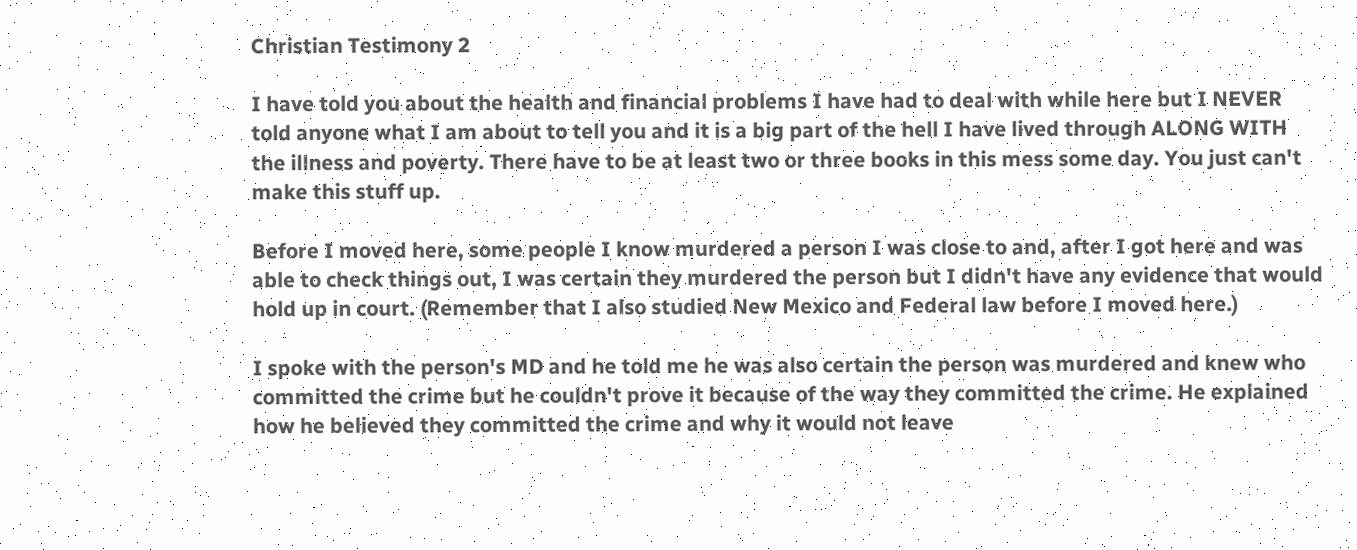Christian Testimony 2

I have told you about the health and financial problems I have had to deal with while here but I NEVER told anyone what I am about to tell you and it is a big part of the hell I have lived through ALONG WITH the illness and poverty. There have to be at least two or three books in this mess some day. You just can't make this stuff up.

Before I moved here, some people I know murdered a person I was close to and, after I got here and was able to check things out, I was certain they murdered the person but I didn't have any evidence that would hold up in court. (Remember that I also studied New Mexico and Federal law before I moved here.)

I spoke with the person's MD and he told me he was also certain the person was murdered and knew who committed the crime but he couldn't prove it because of the way they committed the crime. He explained how he believed they committed the crime and why it would not leave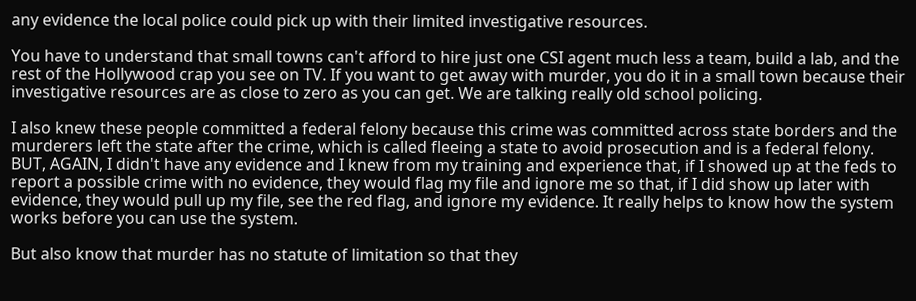any evidence the local police could pick up with their limited investigative resources.

You have to understand that small towns can't afford to hire just one CSI agent much less a team, build a lab, and the rest of the Hollywood crap you see on TV. If you want to get away with murder, you do it in a small town because their investigative resources are as close to zero as you can get. We are talking really old school policing.

I also knew these people committed a federal felony because this crime was committed across state borders and the murderers left the state after the crime, which is called fleeing a state to avoid prosecution and is a federal felony. BUT, AGAIN, I didn't have any evidence and I knew from my training and experience that, if I showed up at the feds to report a possible crime with no evidence, they would flag my file and ignore me so that, if I did show up later with evidence, they would pull up my file, see the red flag, and ignore my evidence. It really helps to know how the system works before you can use the system.

But also know that murder has no statute of limitation so that they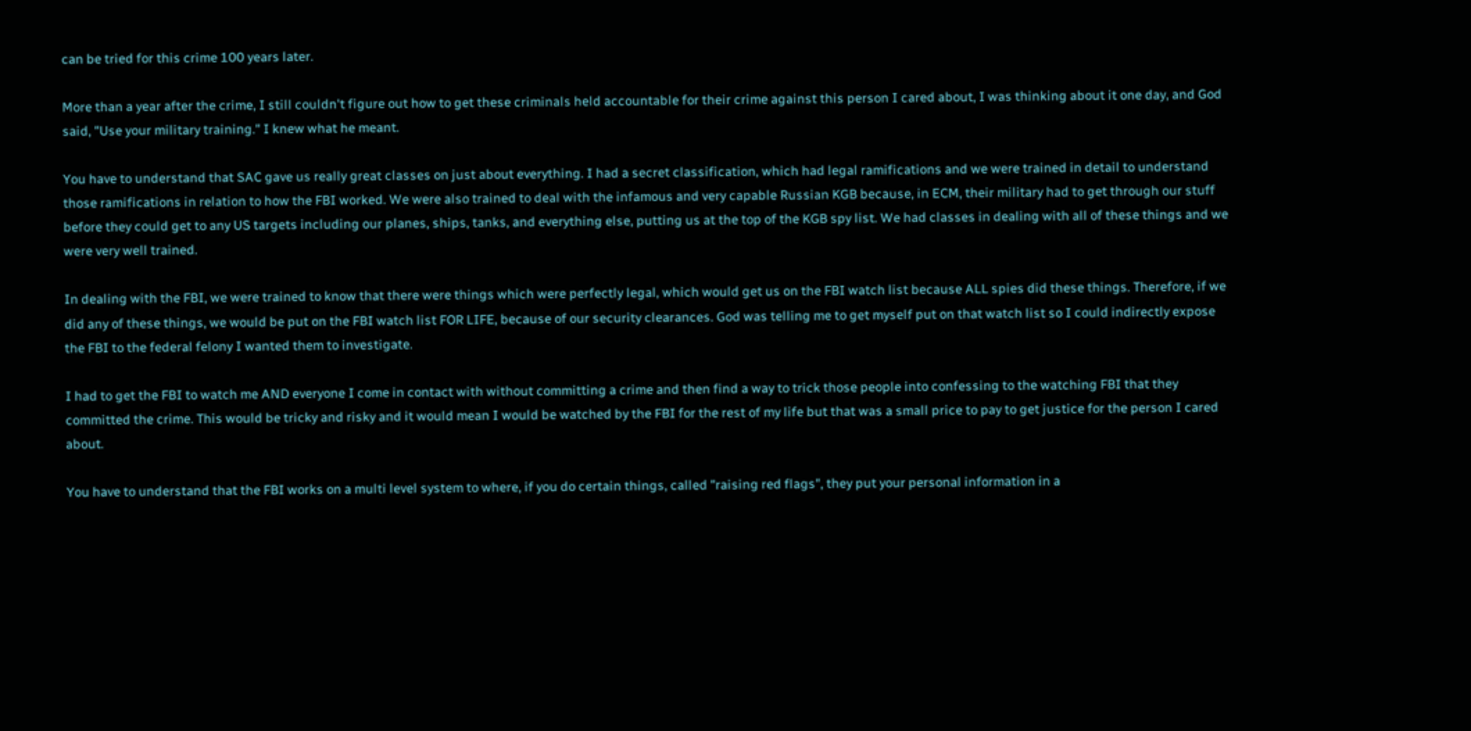can be tried for this crime 100 years later.

More than a year after the crime, I still couldn't figure out how to get these criminals held accountable for their crime against this person I cared about, I was thinking about it one day, and God said, "Use your military training." I knew what he meant.

You have to understand that SAC gave us really great classes on just about everything. I had a secret classification, which had legal ramifications and we were trained in detail to understand those ramifications in relation to how the FBI worked. We were also trained to deal with the infamous and very capable Russian KGB because, in ECM, their military had to get through our stuff before they could get to any US targets including our planes, ships, tanks, and everything else, putting us at the top of the KGB spy list. We had classes in dealing with all of these things and we were very well trained.

In dealing with the FBI, we were trained to know that there were things which were perfectly legal, which would get us on the FBI watch list because ALL spies did these things. Therefore, if we did any of these things, we would be put on the FBI watch list FOR LIFE, because of our security clearances. God was telling me to get myself put on that watch list so I could indirectly expose the FBI to the federal felony I wanted them to investigate.

I had to get the FBI to watch me AND everyone I come in contact with without committing a crime and then find a way to trick those people into confessing to the watching FBI that they committed the crime. This would be tricky and risky and it would mean I would be watched by the FBI for the rest of my life but that was a small price to pay to get justice for the person I cared about.

You have to understand that the FBI works on a multi level system to where, if you do certain things, called "raising red flags", they put your personal information in a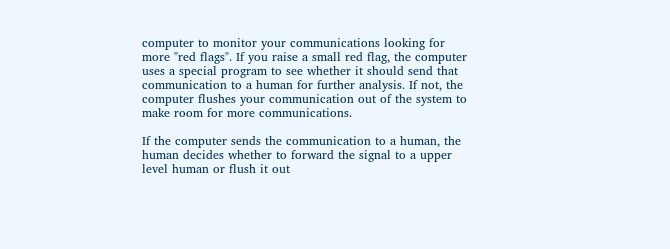computer to monitor your communications looking for more "red flags". If you raise a small red flag, the computer uses a special program to see whether it should send that communication to a human for further analysis. If not, the computer flushes your communication out of the system to make room for more communications.

If the computer sends the communication to a human, the human decides whether to forward the signal to a upper level human or flush it out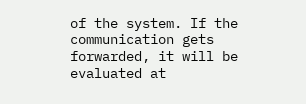of the system. If the communication gets forwarded, it will be evaluated at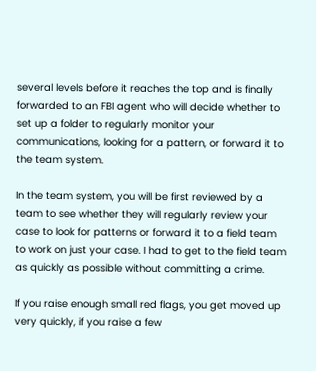several levels before it reaches the top and is finally forwarded to an FBI agent who will decide whether to set up a folder to regularly monitor your communications, looking for a pattern, or forward it to the team system.

In the team system, you will be first reviewed by a team to see whether they will regularly review your case to look for patterns or forward it to a field team to work on just your case. I had to get to the field team as quickly as possible without committing a crime.

If you raise enough small red flags, you get moved up very quickly, if you raise a few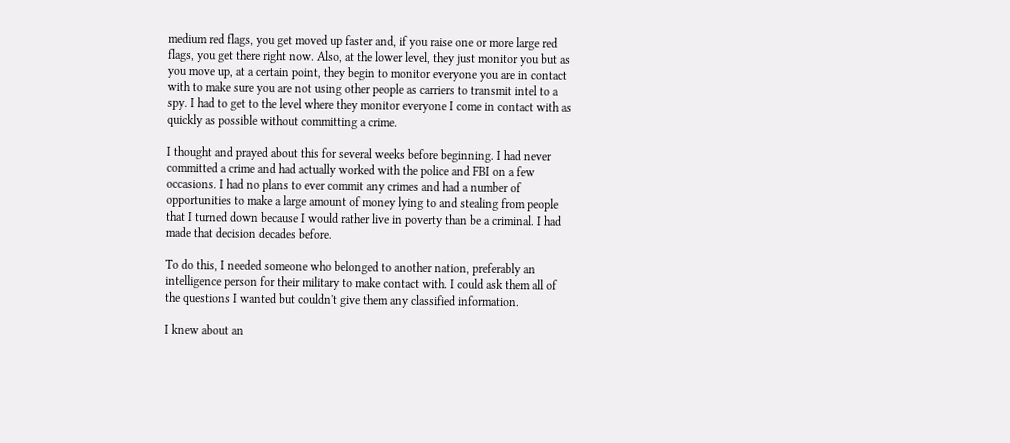medium red flags, you get moved up faster and, if you raise one or more large red flags, you get there right now. Also, at the lower level, they just monitor you but as you move up, at a certain point, they begin to monitor everyone you are in contact with to make sure you are not using other people as carriers to transmit intel to a spy. I had to get to the level where they monitor everyone I come in contact with as quickly as possible without committing a crime.

I thought and prayed about this for several weeks before beginning. I had never committed a crime and had actually worked with the police and FBI on a few occasions. I had no plans to ever commit any crimes and had a number of opportunities to make a large amount of money lying to and stealing from people that I turned down because I would rather live in poverty than be a criminal. I had made that decision decades before.

To do this, I needed someone who belonged to another nation, preferably an intelligence person for their military to make contact with. I could ask them all of the questions I wanted but couldn't give them any classified information.

I knew about an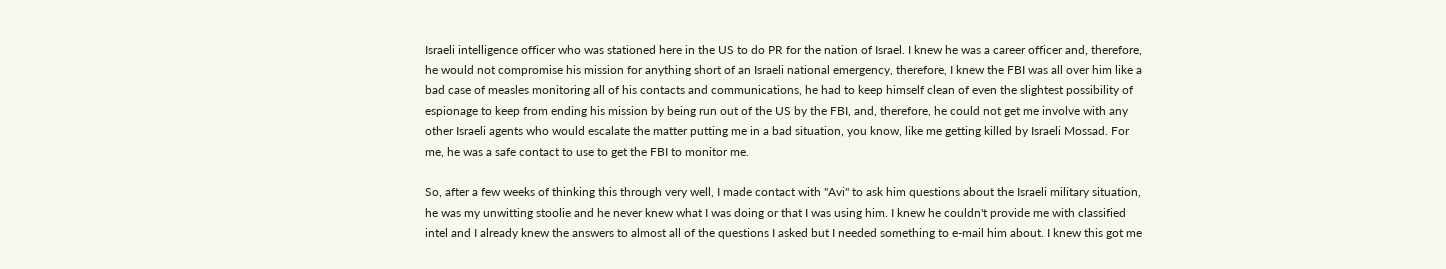Israeli intelligence officer who was stationed here in the US to do PR for the nation of Israel. I knew he was a career officer and, therefore, he would not compromise his mission for anything short of an Israeli national emergency, therefore, I knew the FBI was all over him like a bad case of measles monitoring all of his contacts and communications, he had to keep himself clean of even the slightest possibility of espionage to keep from ending his mission by being run out of the US by the FBI, and, therefore, he could not get me involve with any other Israeli agents who would escalate the matter putting me in a bad situation, you know, like me getting killed by Israeli Mossad. For me, he was a safe contact to use to get the FBI to monitor me.

So, after a few weeks of thinking this through very well, I made contact with "Avi" to ask him questions about the Israeli military situation, he was my unwitting stoolie and he never knew what I was doing or that I was using him. I knew he couldn't provide me with classified intel and I already knew the answers to almost all of the questions I asked but I needed something to e-mail him about. I knew this got me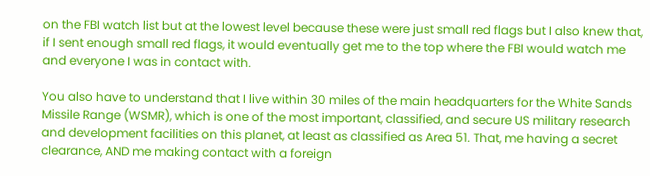on the FBI watch list but at the lowest level because these were just small red flags but I also knew that, if I sent enough small red flags, it would eventually get me to the top where the FBI would watch me and everyone I was in contact with.

You also have to understand that I live within 30 miles of the main headquarters for the White Sands Missile Range (WSMR), which is one of the most important, classified, and secure US military research and development facilities on this planet, at least as classified as Area 51. That, me having a secret clearance, AND me making contact with a foreign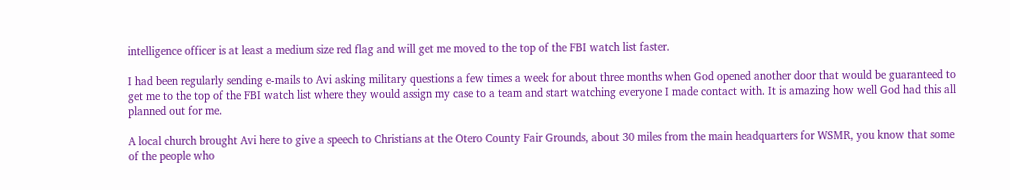intelligence officer is at least a medium size red flag and will get me moved to the top of the FBI watch list faster.

I had been regularly sending e-mails to Avi asking military questions a few times a week for about three months when God opened another door that would be guaranteed to get me to the top of the FBI watch list where they would assign my case to a team and start watching everyone I made contact with. It is amazing how well God had this all planned out for me.

A local church brought Avi here to give a speech to Christians at the Otero County Fair Grounds, about 30 miles from the main headquarters for WSMR, you know that some of the people who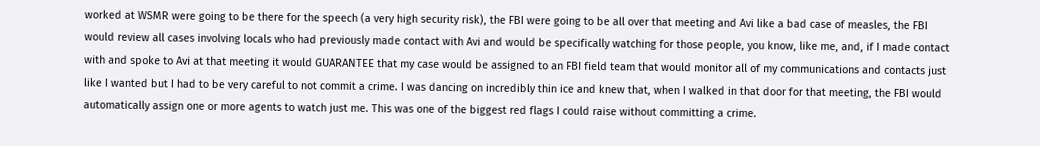worked at WSMR were going to be there for the speech (a very high security risk), the FBI were going to be all over that meeting and Avi like a bad case of measles, the FBI would review all cases involving locals who had previously made contact with Avi and would be specifically watching for those people, you know, like me, and, if I made contact with and spoke to Avi at that meeting it would GUARANTEE that my case would be assigned to an FBI field team that would monitor all of my communications and contacts just like I wanted but I had to be very careful to not commit a crime. I was dancing on incredibly thin ice and knew that, when I walked in that door for that meeting, the FBI would automatically assign one or more agents to watch just me. This was one of the biggest red flags I could raise without committing a crime.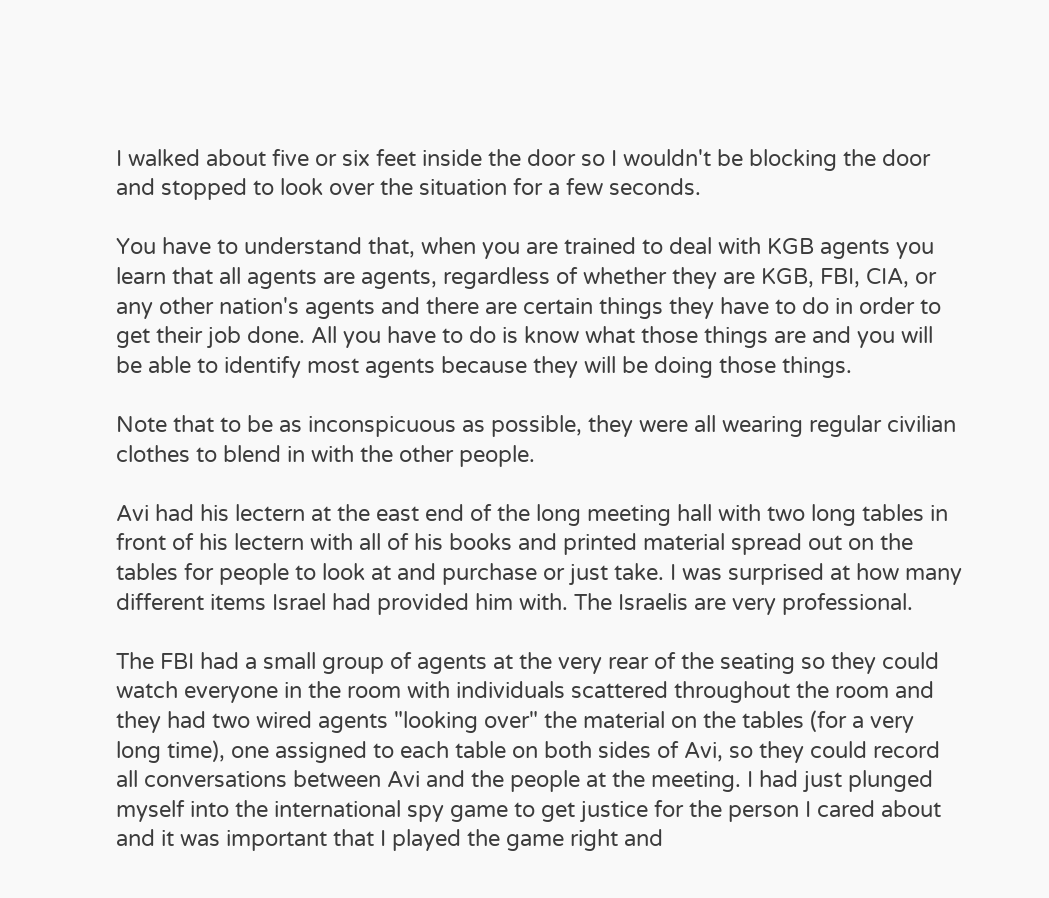I walked about five or six feet inside the door so I wouldn't be blocking the door and stopped to look over the situation for a few seconds.

You have to understand that, when you are trained to deal with KGB agents you learn that all agents are agents, regardless of whether they are KGB, FBI, CIA, or any other nation's agents and there are certain things they have to do in order to get their job done. All you have to do is know what those things are and you will be able to identify most agents because they will be doing those things.

Note that to be as inconspicuous as possible, they were all wearing regular civilian clothes to blend in with the other people.

Avi had his lectern at the east end of the long meeting hall with two long tables in front of his lectern with all of his books and printed material spread out on the tables for people to look at and purchase or just take. I was surprised at how many different items Israel had provided him with. The Israelis are very professional.

The FBI had a small group of agents at the very rear of the seating so they could watch everyone in the room with individuals scattered throughout the room and they had two wired agents "looking over" the material on the tables (for a very long time), one assigned to each table on both sides of Avi, so they could record all conversations between Avi and the people at the meeting. I had just plunged myself into the international spy game to get justice for the person I cared about and it was important that I played the game right and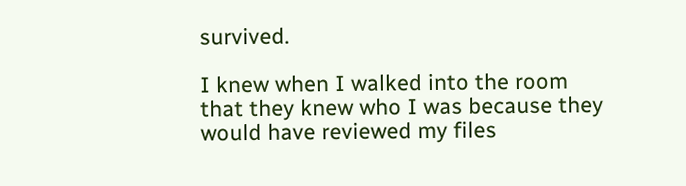survived.

I knew when I walked into the room that they knew who I was because they would have reviewed my files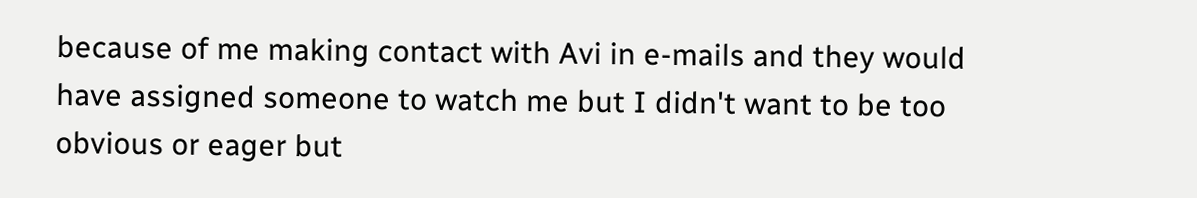because of me making contact with Avi in e-mails and they would have assigned someone to watch me but I didn't want to be too obvious or eager but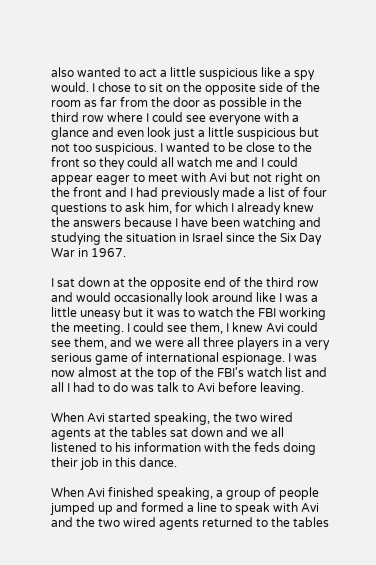also wanted to act a little suspicious like a spy would. I chose to sit on the opposite side of the room as far from the door as possible in the third row where I could see everyone with a glance and even look just a little suspicious but not too suspicious. I wanted to be close to the front so they could all watch me and I could appear eager to meet with Avi but not right on the front and I had previously made a list of four questions to ask him, for which I already knew the answers because I have been watching and studying the situation in Israel since the Six Day War in 1967.

I sat down at the opposite end of the third row and would occasionally look around like I was a little uneasy but it was to watch the FBI working the meeting. I could see them, I knew Avi could see them, and we were all three players in a very serious game of international espionage. I was now almost at the top of the FBI's watch list and all I had to do was talk to Avi before leaving.

When Avi started speaking, the two wired agents at the tables sat down and we all listened to his information with the feds doing their job in this dance.

When Avi finished speaking, a group of people jumped up and formed a line to speak with Avi and the two wired agents returned to the tables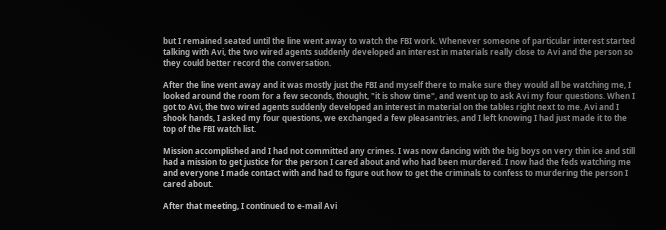but I remained seated until the line went away to watch the FBI work. Whenever someone of particular interest started talking with Avi, the two wired agents suddenly developed an interest in materials really close to Avi and the person so they could better record the conversation.

After the line went away and it was mostly just the FBI and myself there to make sure they would all be watching me, I looked around the room for a few seconds, thought, "it is show time", and went up to ask Avi my four questions. When I got to Avi, the two wired agents suddenly developed an interest in material on the tables right next to me. Avi and I shook hands, I asked my four questions, we exchanged a few pleasantries, and I left knowing I had just made it to the top of the FBI watch list.

Mission accomplished and I had not committed any crimes. I was now dancing with the big boys on very thin ice and still had a mission to get justice for the person I cared about and who had been murdered. I now had the feds watching me and everyone I made contact with and had to figure out how to get the criminals to confess to murdering the person I cared about.

After that meeting, I continued to e-mail Avi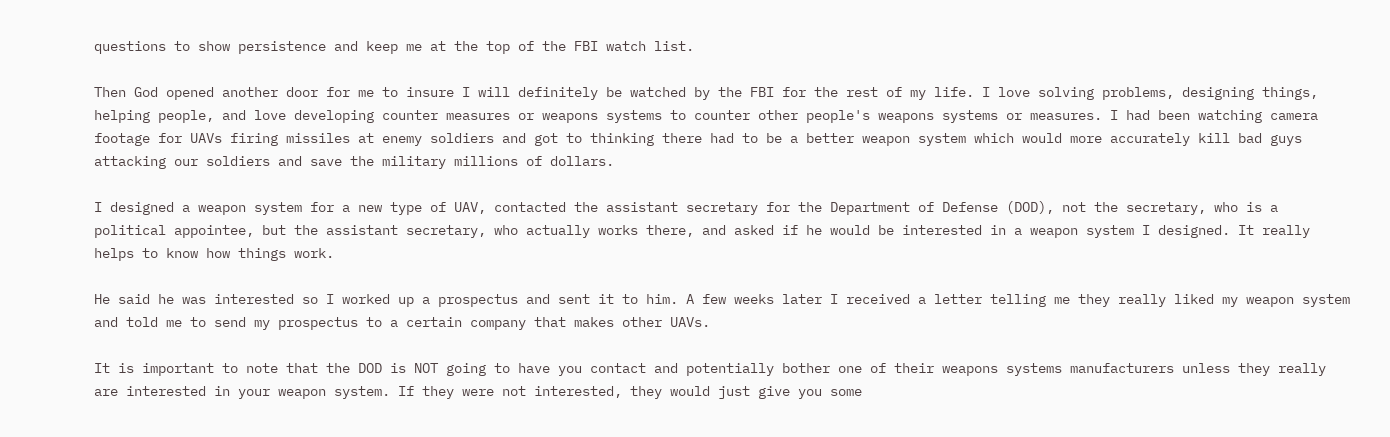questions to show persistence and keep me at the top of the FBI watch list.

Then God opened another door for me to insure I will definitely be watched by the FBI for the rest of my life. I love solving problems, designing things, helping people, and love developing counter measures or weapons systems to counter other people's weapons systems or measures. I had been watching camera footage for UAVs firing missiles at enemy soldiers and got to thinking there had to be a better weapon system which would more accurately kill bad guys attacking our soldiers and save the military millions of dollars.

I designed a weapon system for a new type of UAV, contacted the assistant secretary for the Department of Defense (DOD), not the secretary, who is a political appointee, but the assistant secretary, who actually works there, and asked if he would be interested in a weapon system I designed. It really helps to know how things work.

He said he was interested so I worked up a prospectus and sent it to him. A few weeks later I received a letter telling me they really liked my weapon system and told me to send my prospectus to a certain company that makes other UAVs.

It is important to note that the DOD is NOT going to have you contact and potentially bother one of their weapons systems manufacturers unless they really are interested in your weapon system. If they were not interested, they would just give you some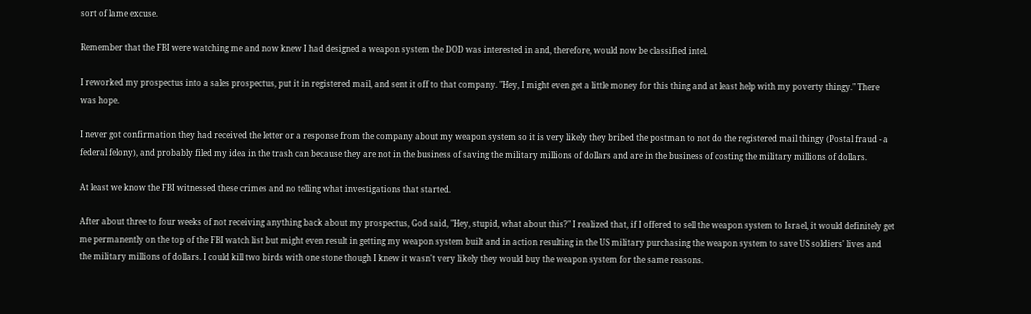sort of lame excuse.

Remember that the FBI were watching me and now knew I had designed a weapon system the DOD was interested in and, therefore, would now be classified intel.

I reworked my prospectus into a sales prospectus, put it in registered mail, and sent it off to that company. "Hey, I might even get a little money for this thing and at least help with my poverty thingy." There was hope.

I never got confirmation they had received the letter or a response from the company about my weapon system so it is very likely they bribed the postman to not do the registered mail thingy (Postal fraud - a federal felony), and probably filed my idea in the trash can because they are not in the business of saving the military millions of dollars and are in the business of costing the military millions of dollars.

At least we know the FBI witnessed these crimes and no telling what investigations that started.

After about three to four weeks of not receiving anything back about my prospectus, God said, "Hey, stupid, what about this?" I realized that, if I offered to sell the weapon system to Israel, it would definitely get me permanently on the top of the FBI watch list but might even result in getting my weapon system built and in action resulting in the US military purchasing the weapon system to save US soldiers' lives and the military millions of dollars. I could kill two birds with one stone though I knew it wasn't very likely they would buy the weapon system for the same reasons.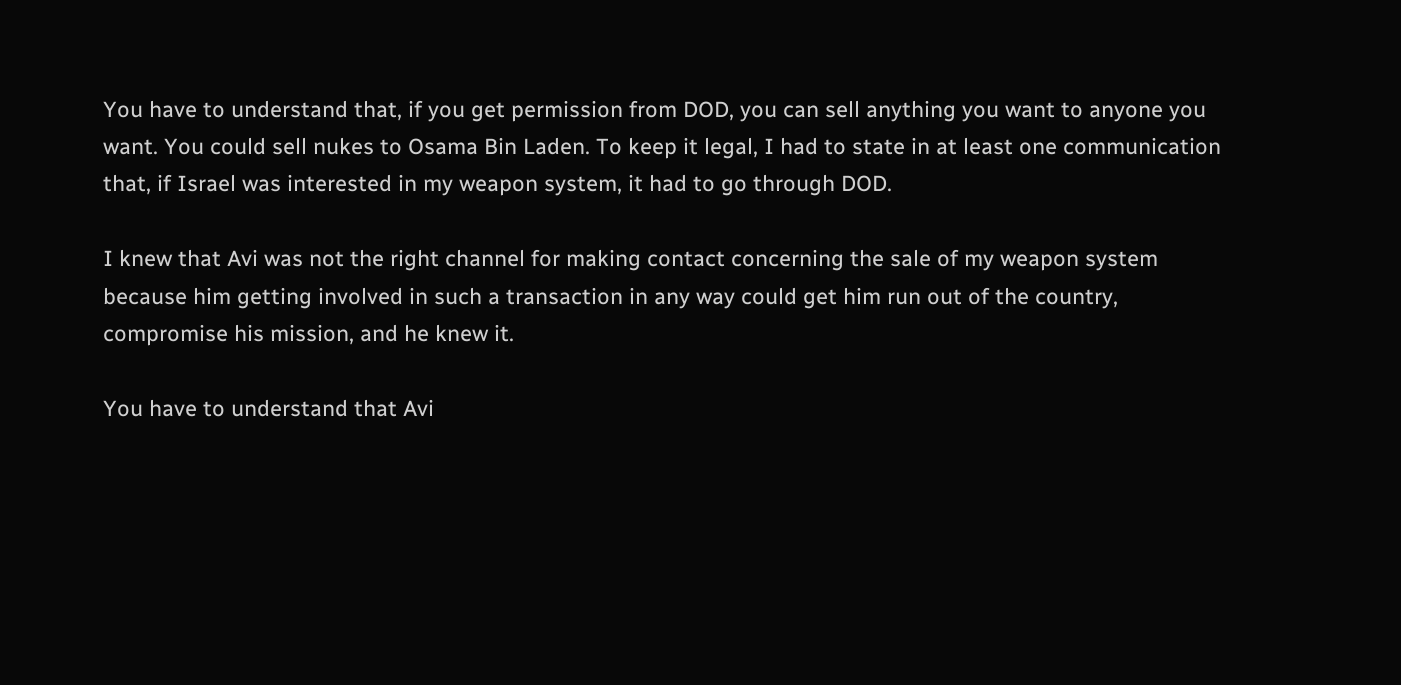You have to understand that, if you get permission from DOD, you can sell anything you want to anyone you want. You could sell nukes to Osama Bin Laden. To keep it legal, I had to state in at least one communication that, if Israel was interested in my weapon system, it had to go through DOD.

I knew that Avi was not the right channel for making contact concerning the sale of my weapon system because him getting involved in such a transaction in any way could get him run out of the country, compromise his mission, and he knew it.

You have to understand that Avi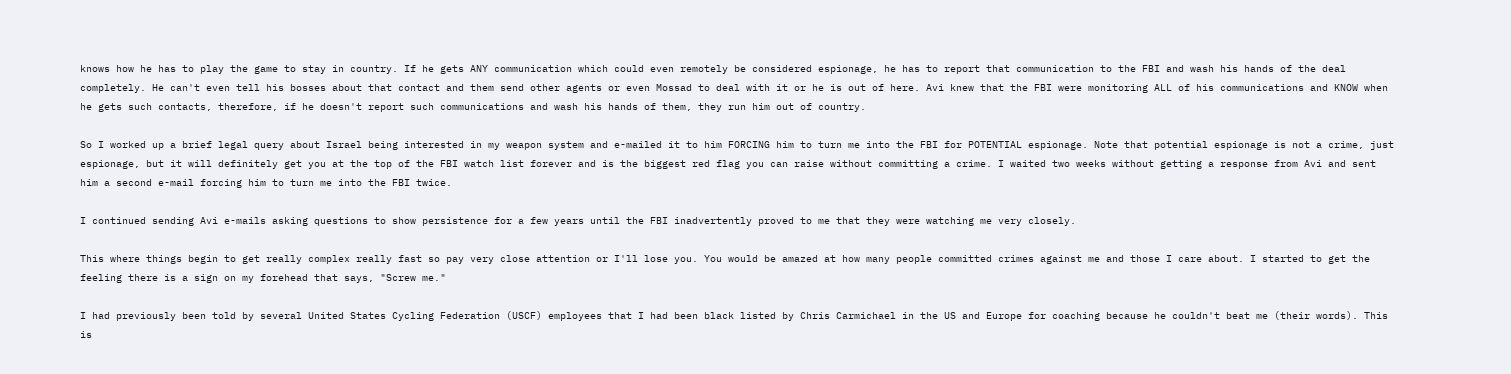knows how he has to play the game to stay in country. If he gets ANY communication which could even remotely be considered espionage, he has to report that communication to the FBI and wash his hands of the deal completely. He can't even tell his bosses about that contact and them send other agents or even Mossad to deal with it or he is out of here. Avi knew that the FBI were monitoring ALL of his communications and KNOW when he gets such contacts, therefore, if he doesn't report such communications and wash his hands of them, they run him out of country.

So I worked up a brief legal query about Israel being interested in my weapon system and e-mailed it to him FORCING him to turn me into the FBI for POTENTIAL espionage. Note that potential espionage is not a crime, just espionage, but it will definitely get you at the top of the FBI watch list forever and is the biggest red flag you can raise without committing a crime. I waited two weeks without getting a response from Avi and sent him a second e-mail forcing him to turn me into the FBI twice.

I continued sending Avi e-mails asking questions to show persistence for a few years until the FBI inadvertently proved to me that they were watching me very closely.

This where things begin to get really complex really fast so pay very close attention or I'll lose you. You would be amazed at how many people committed crimes against me and those I care about. I started to get the feeling there is a sign on my forehead that says, "Screw me."

I had previously been told by several United States Cycling Federation (USCF) employees that I had been black listed by Chris Carmichael in the US and Europe for coaching because he couldn't beat me (their words). This is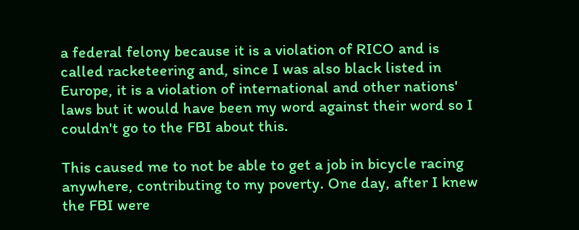a federal felony because it is a violation of RICO and is called racketeering and, since I was also black listed in Europe, it is a violation of international and other nations' laws but it would have been my word against their word so I couldn't go to the FBI about this.

This caused me to not be able to get a job in bicycle racing anywhere, contributing to my poverty. One day, after I knew the FBI were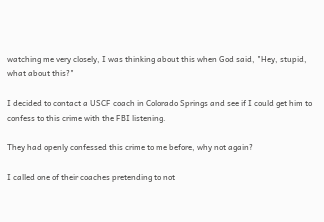watching me very closely, I was thinking about this when God said, "Hey, stupid, what about this?"

I decided to contact a USCF coach in Colorado Springs and see if I could get him to confess to this crime with the FBI listening.

They had openly confessed this crime to me before, why not again?

I called one of their coaches pretending to not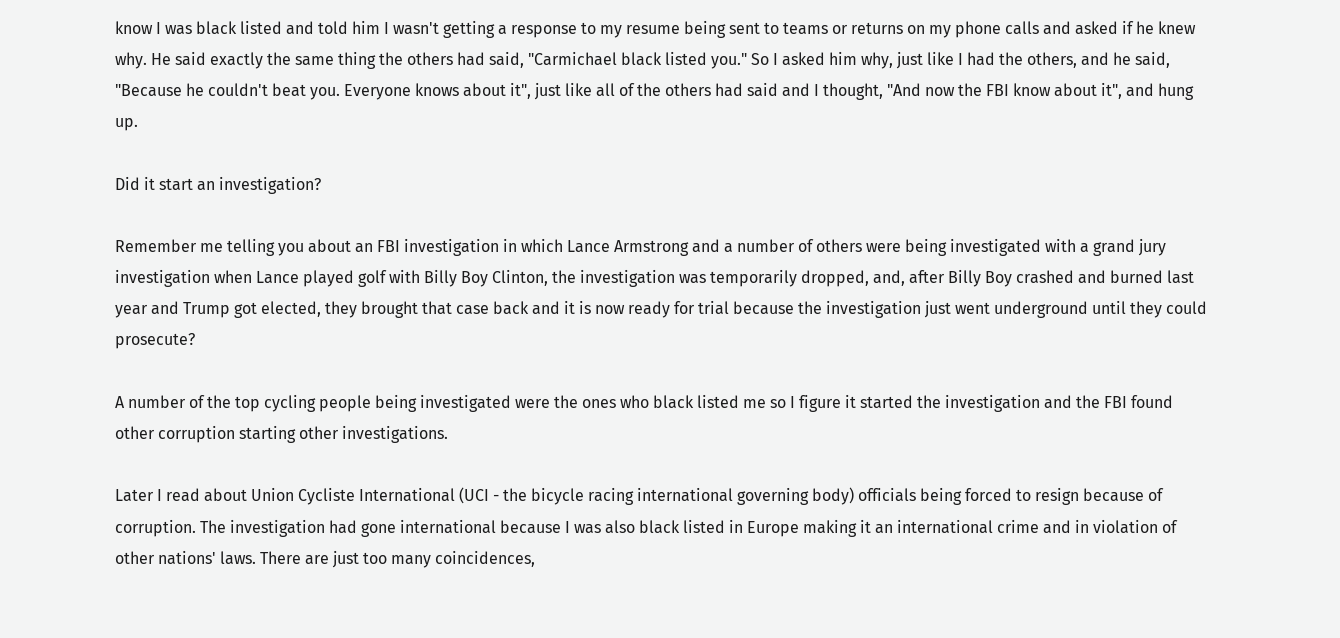know I was black listed and told him I wasn't getting a response to my resume being sent to teams or returns on my phone calls and asked if he knew why. He said exactly the same thing the others had said, "Carmichael black listed you." So I asked him why, just like I had the others, and he said, "Because he couldn't beat you. Everyone knows about it", just like all of the others had said and I thought, "And now the FBI know about it", and hung up.

Did it start an investigation?

Remember me telling you about an FBI investigation in which Lance Armstrong and a number of others were being investigated with a grand jury investigation when Lance played golf with Billy Boy Clinton, the investigation was temporarily dropped, and, after Billy Boy crashed and burned last year and Trump got elected, they brought that case back and it is now ready for trial because the investigation just went underground until they could prosecute?

A number of the top cycling people being investigated were the ones who black listed me so I figure it started the investigation and the FBI found other corruption starting other investigations.

Later I read about Union Cycliste International (UCI - the bicycle racing international governing body) officials being forced to resign because of corruption. The investigation had gone international because I was also black listed in Europe making it an international crime and in violation of other nations' laws. There are just too many coincidences,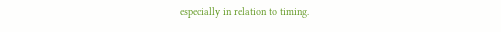especially in relation to timing.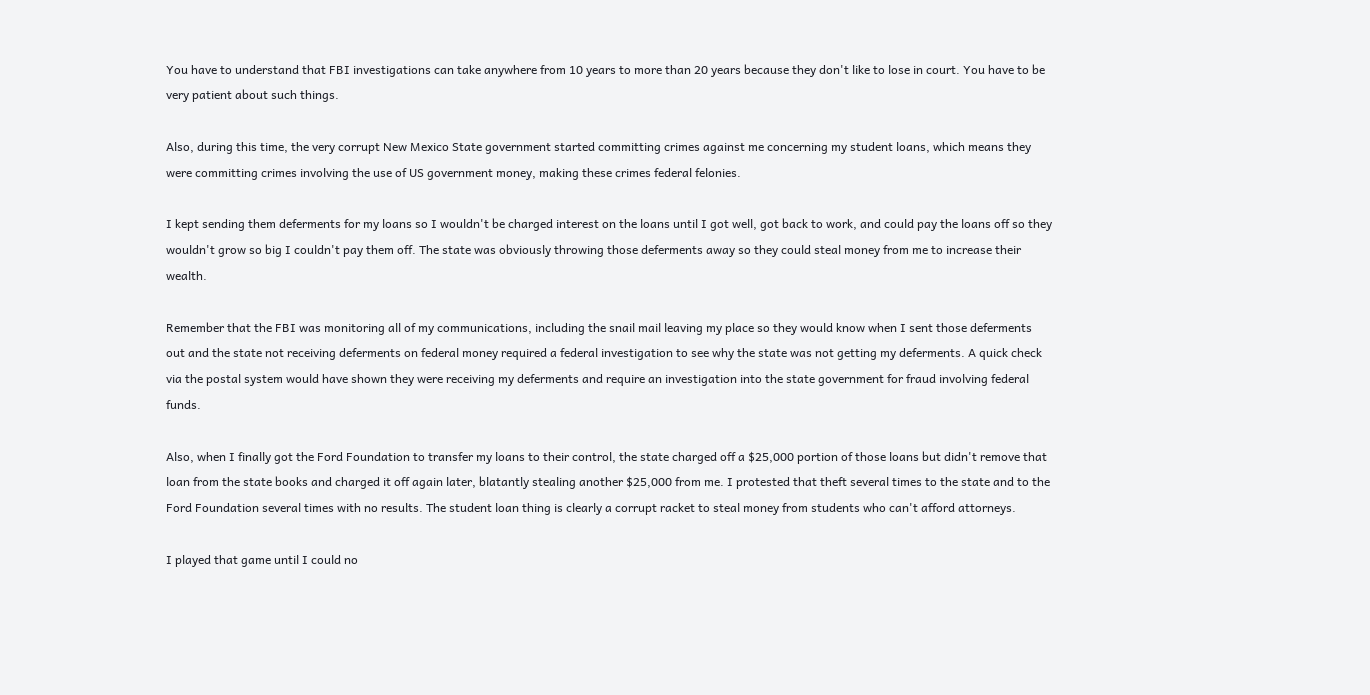You have to understand that FBI investigations can take anywhere from 10 years to more than 20 years because they don't like to lose in court. You have to be very patient about such things.

Also, during this time, the very corrupt New Mexico State government started committing crimes against me concerning my student loans, which means they were committing crimes involving the use of US government money, making these crimes federal felonies.

I kept sending them deferments for my loans so I wouldn't be charged interest on the loans until I got well, got back to work, and could pay the loans off so they wouldn't grow so big I couldn't pay them off. The state was obviously throwing those deferments away so they could steal money from me to increase their wealth.

Remember that the FBI was monitoring all of my communications, including the snail mail leaving my place so they would know when I sent those deferments out and the state not receiving deferments on federal money required a federal investigation to see why the state was not getting my deferments. A quick check via the postal system would have shown they were receiving my deferments and require an investigation into the state government for fraud involving federal funds.

Also, when I finally got the Ford Foundation to transfer my loans to their control, the state charged off a $25,000 portion of those loans but didn't remove that loan from the state books and charged it off again later, blatantly stealing another $25,000 from me. I protested that theft several times to the state and to the Ford Foundation several times with no results. The student loan thing is clearly a corrupt racket to steal money from students who can't afford attorneys.

I played that game until I could no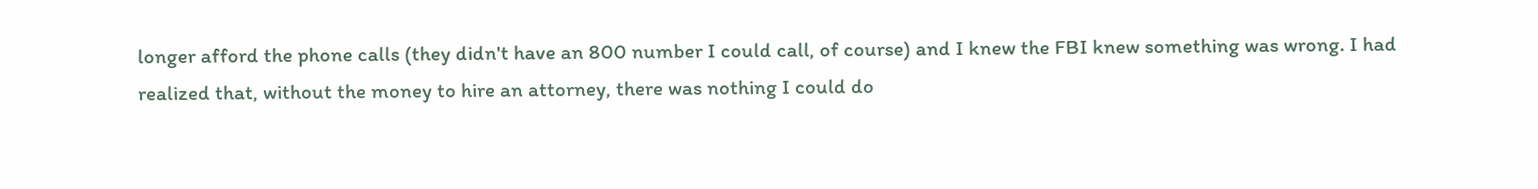longer afford the phone calls (they didn't have an 800 number I could call, of course) and I knew the FBI knew something was wrong. I had realized that, without the money to hire an attorney, there was nothing I could do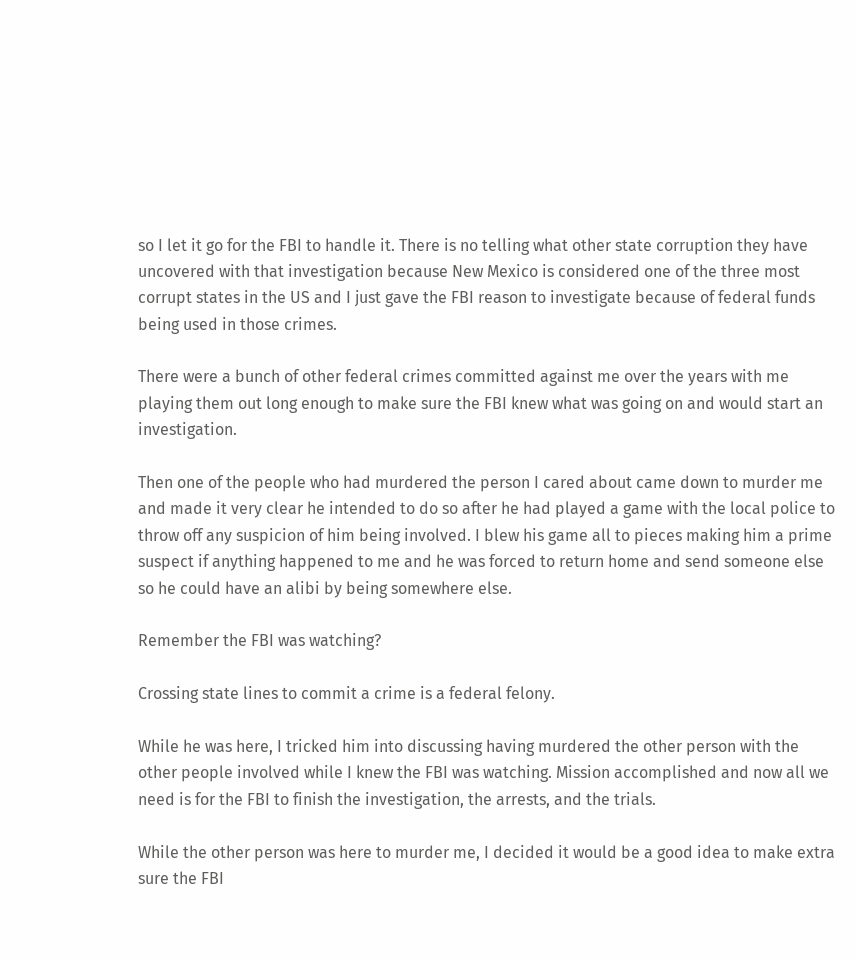so I let it go for the FBI to handle it. There is no telling what other state corruption they have uncovered with that investigation because New Mexico is considered one of the three most corrupt states in the US and I just gave the FBI reason to investigate because of federal funds being used in those crimes.

There were a bunch of other federal crimes committed against me over the years with me playing them out long enough to make sure the FBI knew what was going on and would start an investigation.

Then one of the people who had murdered the person I cared about came down to murder me and made it very clear he intended to do so after he had played a game with the local police to throw off any suspicion of him being involved. I blew his game all to pieces making him a prime suspect if anything happened to me and he was forced to return home and send someone else so he could have an alibi by being somewhere else.

Remember the FBI was watching?

Crossing state lines to commit a crime is a federal felony.

While he was here, I tricked him into discussing having murdered the other person with the other people involved while I knew the FBI was watching. Mission accomplished and now all we need is for the FBI to finish the investigation, the arrests, and the trials.

While the other person was here to murder me, I decided it would be a good idea to make extra sure the FBI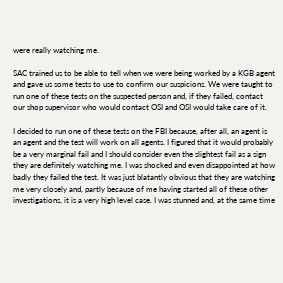were really watching me.

SAC trained us to be able to tell when we were being worked by a KGB agent and gave us some tests to use to confirm our suspicions. We were taught to run one of these tests on the suspected person and, if they failed, contact our shop supervisor who would contact OSI and OSI would take care of it.

I decided to run one of these tests on the FBI because, after all, an agent is an agent and the test will work on all agents. I figured that it would probably be a very marginal fail and I should consider even the slightest fail as a sign they are definitely watching me. I was shocked and even disappointed at how badly they failed the test. It was just blatantly obvious that they are watching me very closely and, partly because of me having started all of these other investigations, it is a very high level case. I was stunned and, at the same time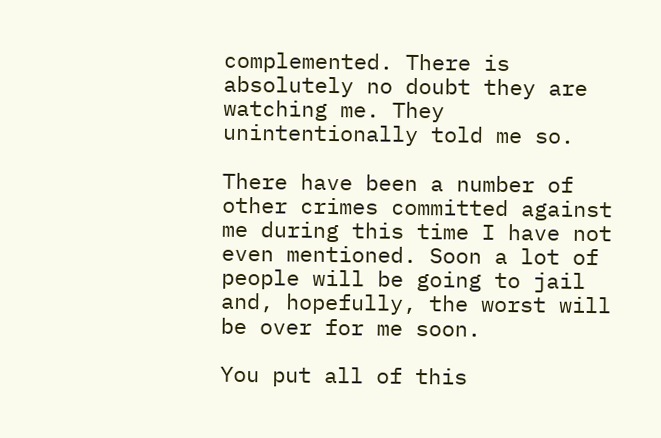complemented. There is absolutely no doubt they are watching me. They unintentionally told me so.

There have been a number of other crimes committed against me during this time I have not even mentioned. Soon a lot of people will be going to jail and, hopefully, the worst will be over for me soon.

You put all of this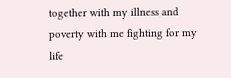together with my illness and poverty with me fighting for my life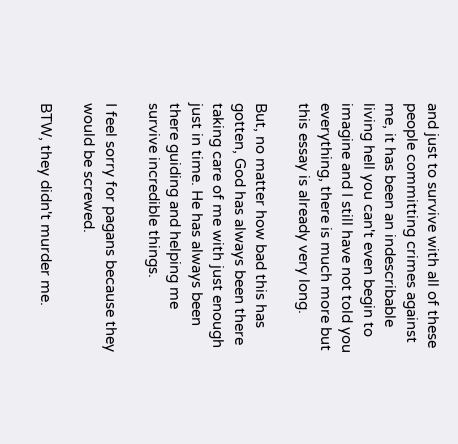and just to survive with all of these people committing crimes against me, it has been an indescribable living hell you can't even begin to imagine and I still have not told you everything, there is much more but this essay is already very long.

But, no matter how bad this has gotten, God has always been there taking care of me with just enough just in time. He has always been there guiding and helping me survive incredible things.

I feel sorry for pagans because they would be screwed.

BTW, they didn't murder me.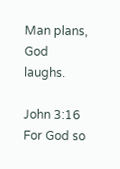Man plans, God laughs.

John 3:16 For God so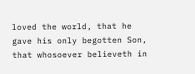loved the world, that he gave his only begotten Son, that whosoever believeth in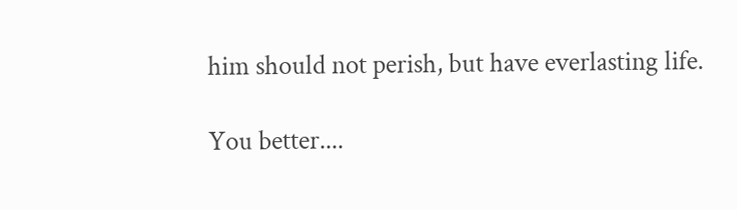him should not perish, but have everlasting life.

You better....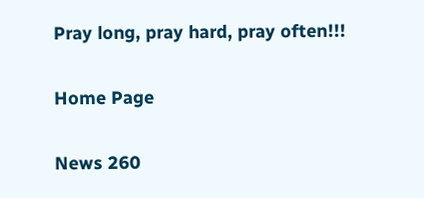Pray long, pray hard, pray often!!!

Home Page

News 260